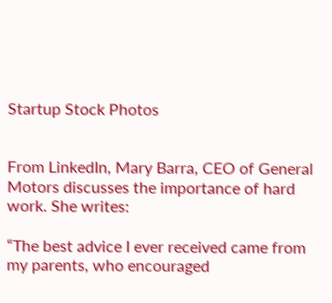Startup Stock Photos


From LinkedIn, Mary Barra, CEO of General Motors discusses the importance of hard work. She writes:

“The best advice I ever received came from my parents, who encouraged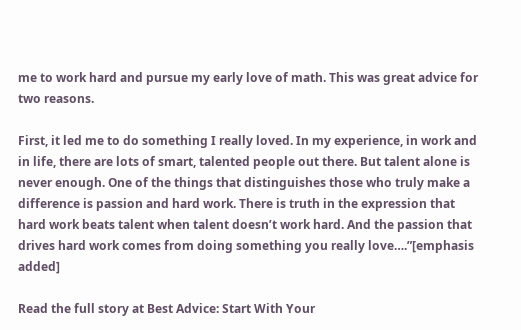me to work hard and pursue my early love of math. This was great advice for two reasons.

First, it led me to do something I really loved. In my experience, in work and in life, there are lots of smart, talented people out there. But talent alone is never enough. One of the things that distinguishes those who truly make a difference is passion and hard work. There is truth in the expression that hard work beats talent when talent doesn’t work hard. And the passion that drives hard work comes from doing something you really love….”[emphasis added]

Read the full story at Best Advice: Start With Your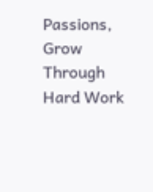Passions, Grow Through Hard Work